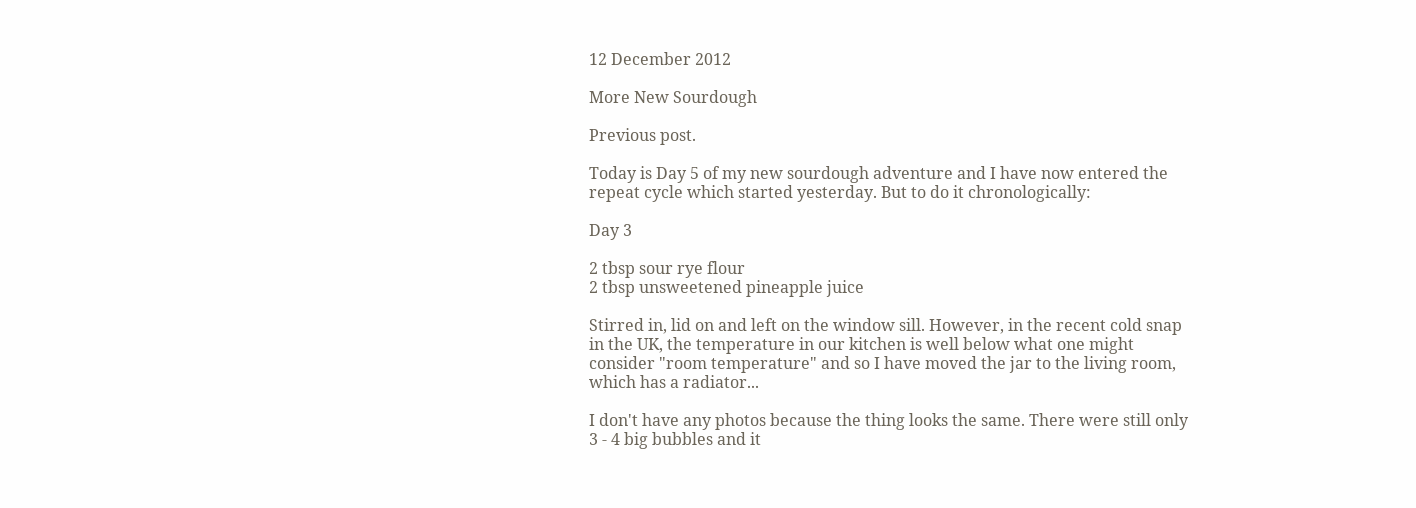12 December 2012

More New Sourdough

Previous post.

Today is Day 5 of my new sourdough adventure and I have now entered the repeat cycle which started yesterday. But to do it chronologically:

Day 3

2 tbsp sour rye flour
2 tbsp unsweetened pineapple juice

Stirred in, lid on and left on the window sill. However, in the recent cold snap in the UK, the temperature in our kitchen is well below what one might consider "room temperature" and so I have moved the jar to the living room, which has a radiator...

I don't have any photos because the thing looks the same. There were still only 3 - 4 big bubbles and it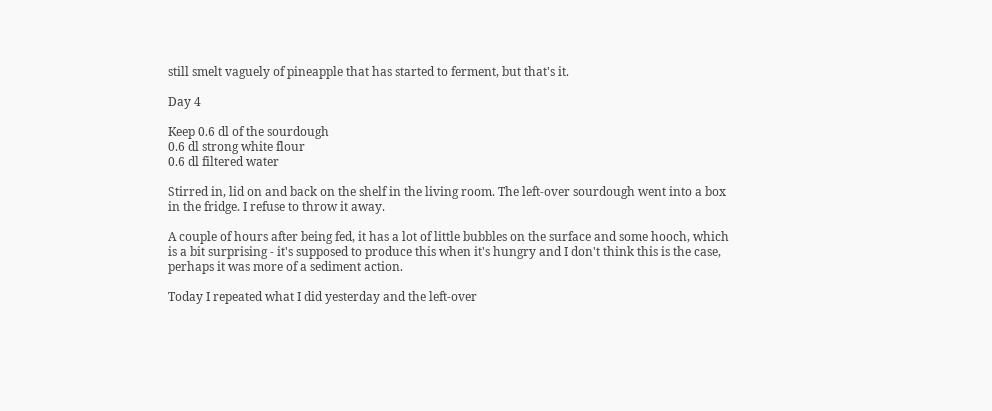still smelt vaguely of pineapple that has started to ferment, but that's it.

Day 4

Keep 0.6 dl of the sourdough
0.6 dl strong white flour
0.6 dl filtered water

Stirred in, lid on and back on the shelf in the living room. The left-over sourdough went into a box in the fridge. I refuse to throw it away.

A couple of hours after being fed, it has a lot of little bubbles on the surface and some hooch, which is a bit surprising - it's supposed to produce this when it's hungry and I don't think this is the case, perhaps it was more of a sediment action.

Today I repeated what I did yesterday and the left-over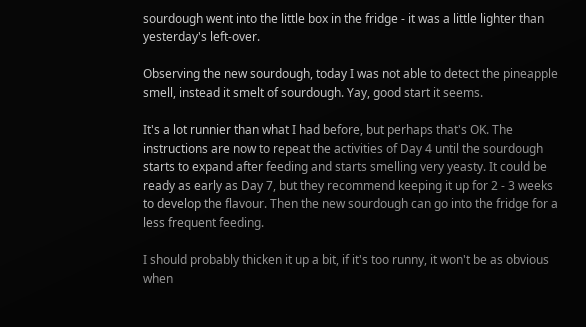sourdough went into the little box in the fridge - it was a little lighter than yesterday's left-over.

Observing the new sourdough, today I was not able to detect the pineapple smell, instead it smelt of sourdough. Yay, good start it seems.

It's a lot runnier than what I had before, but perhaps that's OK. The instructions are now to repeat the activities of Day 4 until the sourdough starts to expand after feeding and starts smelling very yeasty. It could be ready as early as Day 7, but they recommend keeping it up for 2 - 3 weeks to develop the flavour. Then the new sourdough can go into the fridge for a less frequent feeding.

I should probably thicken it up a bit, if it's too runny, it won't be as obvious when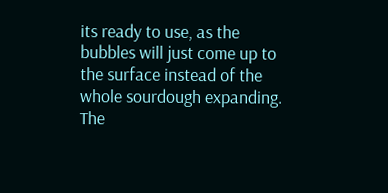its ready to use, as the bubbles will just come up to the surface instead of the whole sourdough expanding. The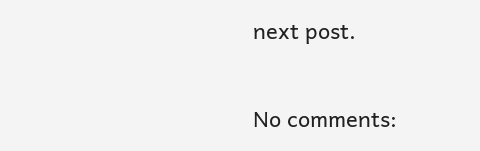next post.

No comments: